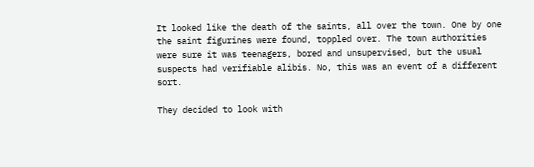It looked like the death of the saints, all over the town. One by one the saint figurines were found, toppled over. The town authorities were sure it was teenagers, bored and unsupervised, but the usual suspects had verifiable alibis. No, this was an event of a different sort.

They decided to look with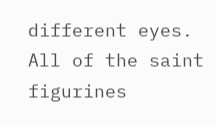different eyes. All of the saint figurines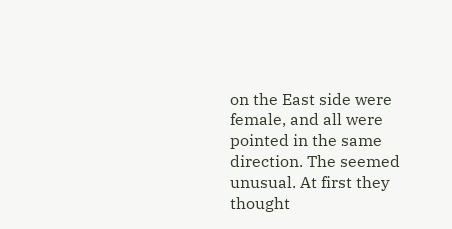on the East side were female, and all were pointed in the same direction. The seemed unusual. At first they thought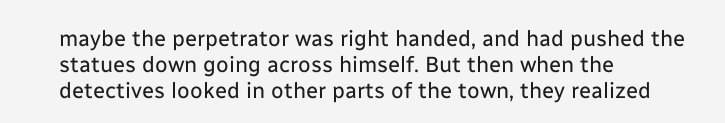maybe the perpetrator was right handed, and had pushed the statues down going across himself. But then when the detectives looked in other parts of the town, they realized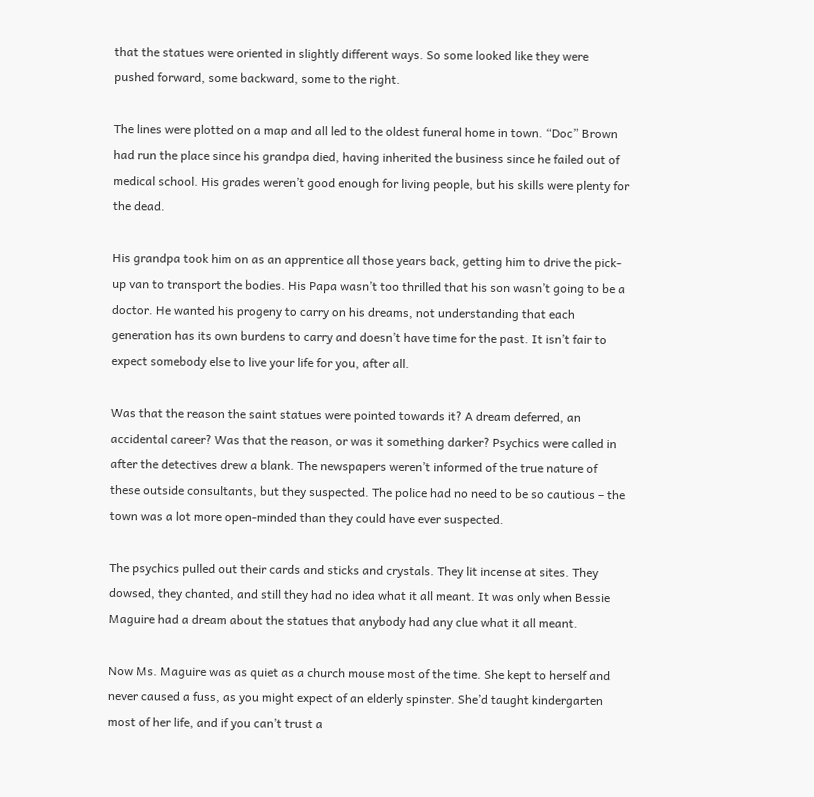that the statues were oriented in slightly different ways. So some looked like they were pushed forward, some backward, some to the right.

The lines were plotted on a map and all led to the oldest funeral home in town. “Doc” Brown had run the place since his grandpa died, having inherited the business since he failed out of medical school. His grades weren’t good enough for living people, but his skills were plenty for the dead.

His grandpa took him on as an apprentice all those years back, getting him to drive the pick-up van to transport the bodies. His Papa wasn’t too thrilled that his son wasn’t going to be a doctor. He wanted his progeny to carry on his dreams, not understanding that each generation has its own burdens to carry and doesn’t have time for the past. It isn’t fair to expect somebody else to live your life for you, after all.

Was that the reason the saint statues were pointed towards it? A dream deferred, an accidental career? Was that the reason, or was it something darker? Psychics were called in after the detectives drew a blank. The newspapers weren’t informed of the true nature of these outside consultants, but they suspected. The police had no need to be so cautious – the town was a lot more open-minded than they could have ever suspected.

The psychics pulled out their cards and sticks and crystals. They lit incense at sites. They dowsed, they chanted, and still they had no idea what it all meant. It was only when Bessie Maguire had a dream about the statues that anybody had any clue what it all meant.

Now Ms. Maguire was as quiet as a church mouse most of the time. She kept to herself and never caused a fuss, as you might expect of an elderly spinster. She’d taught kindergarten most of her life, and if you can’t trust a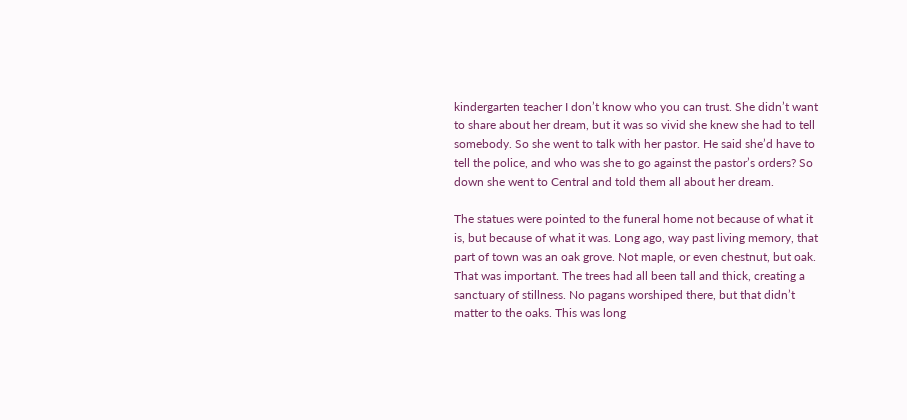kindergarten teacher I don’t know who you can trust. She didn’t want to share about her dream, but it was so vivid she knew she had to tell somebody. So she went to talk with her pastor. He said she’d have to tell the police, and who was she to go against the pastor’s orders? So down she went to Central and told them all about her dream.

The statues were pointed to the funeral home not because of what it is, but because of what it was. Long ago, way past living memory, that part of town was an oak grove. Not maple, or even chestnut, but oak. That was important. The trees had all been tall and thick, creating a sanctuary of stillness. No pagans worshiped there, but that didn’t matter to the oaks. This was long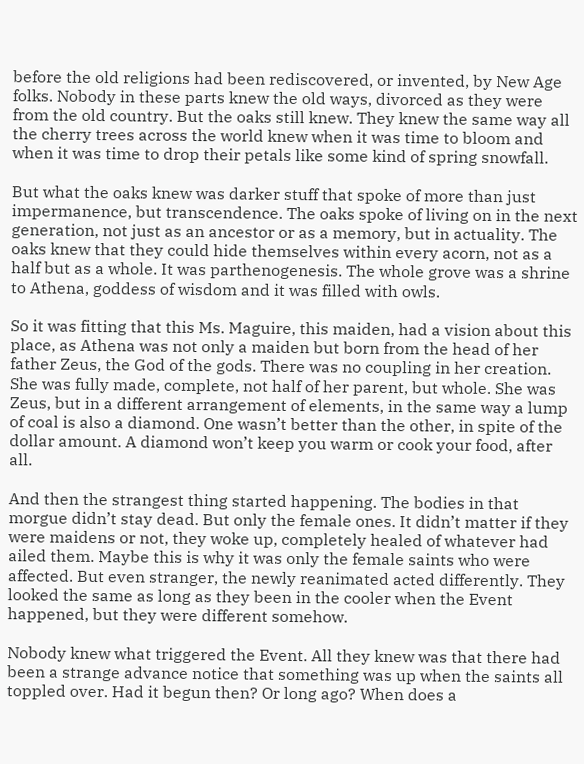before the old religions had been rediscovered, or invented, by New Age folks. Nobody in these parts knew the old ways, divorced as they were from the old country. But the oaks still knew. They knew the same way all the cherry trees across the world knew when it was time to bloom and when it was time to drop their petals like some kind of spring snowfall.

But what the oaks knew was darker stuff that spoke of more than just impermanence, but transcendence. The oaks spoke of living on in the next generation, not just as an ancestor or as a memory, but in actuality. The oaks knew that they could hide themselves within every acorn, not as a half but as a whole. It was parthenogenesis. The whole grove was a shrine to Athena, goddess of wisdom and it was filled with owls.

So it was fitting that this Ms. Maguire, this maiden, had a vision about this place, as Athena was not only a maiden but born from the head of her father Zeus, the God of the gods. There was no coupling in her creation. She was fully made, complete, not half of her parent, but whole. She was Zeus, but in a different arrangement of elements, in the same way a lump of coal is also a diamond. One wasn’t better than the other, in spite of the dollar amount. A diamond won’t keep you warm or cook your food, after all.

And then the strangest thing started happening. The bodies in that morgue didn’t stay dead. But only the female ones. It didn’t matter if they were maidens or not, they woke up, completely healed of whatever had ailed them. Maybe this is why it was only the female saints who were affected. But even stranger, the newly reanimated acted differently. They looked the same as long as they been in the cooler when the Event happened, but they were different somehow.

Nobody knew what triggered the Event. All they knew was that there had been a strange advance notice that something was up when the saints all toppled over. Had it begun then? Or long ago? When does a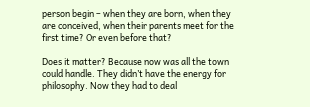person begin – when they are born, when they are conceived, when their parents meet for the first time? Or even before that?

Does it matter? Because now was all the town could handle. They didn’t have the energy for philosophy. Now they had to deal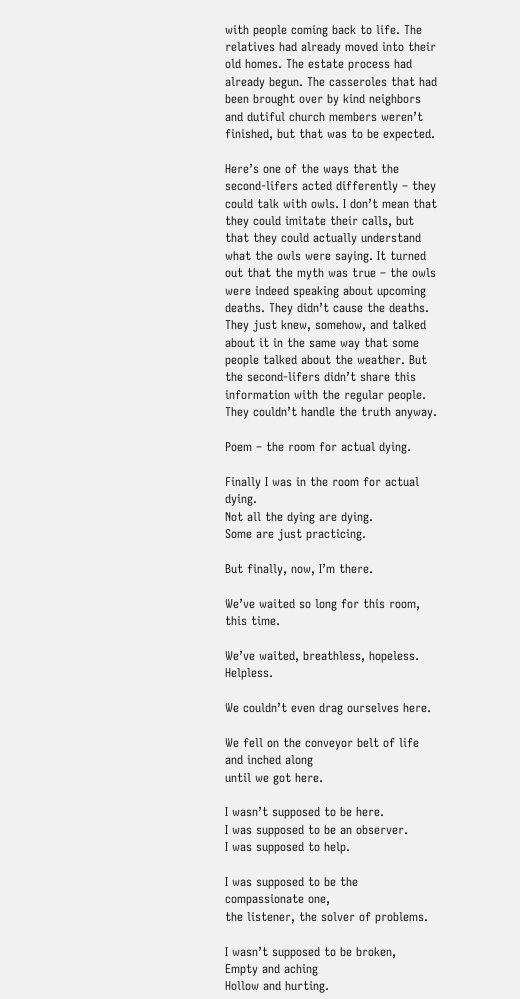with people coming back to life. The relatives had already moved into their old homes. The estate process had already begun. The casseroles that had been brought over by kind neighbors and dutiful church members weren’t finished, but that was to be expected.

Here’s one of the ways that the second-lifers acted differently – they could talk with owls. I don’t mean that they could imitate their calls, but that they could actually understand what the owls were saying. It turned out that the myth was true – the owls were indeed speaking about upcoming deaths. They didn’t cause the deaths. They just knew, somehow, and talked about it in the same way that some people talked about the weather. But the second-lifers didn’t share this information with the regular people. They couldn’t handle the truth anyway.

Poem – the room for actual dying.

Finally I was in the room for actual dying.
Not all the dying are dying.
Some are just practicing.

But finally, now, I’m there.

We’ve waited so long for this room,
this time.

We’ve waited, breathless, hopeless. Helpless.

We couldn’t even drag ourselves here.

We fell on the conveyor belt of life and inched along
until we got here.

I wasn’t supposed to be here.
I was supposed to be an observer.
I was supposed to help.

I was supposed to be the compassionate one,
the listener, the solver of problems.

I wasn’t supposed to be broken,
Empty and aching
Hollow and hurting.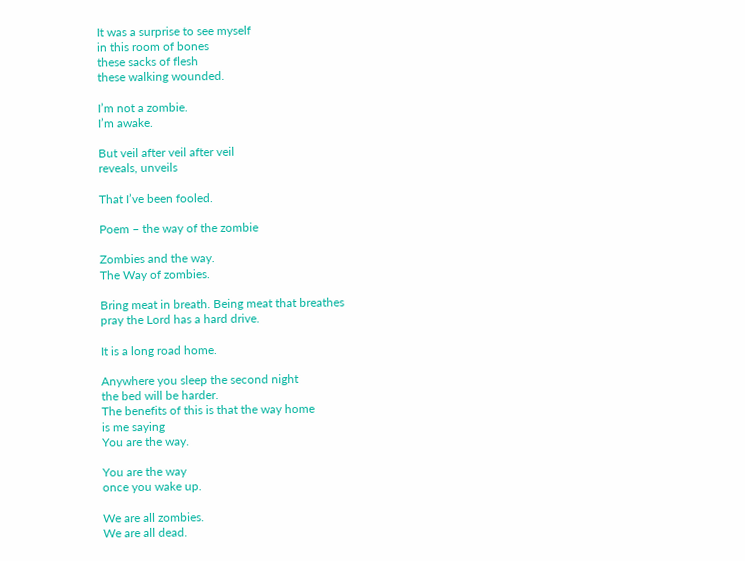It was a surprise to see myself
in this room of bones
these sacks of flesh
these walking wounded.

I’m not a zombie.
I’m awake.

But veil after veil after veil
reveals, unveils

That I’ve been fooled.

Poem – the way of the zombie

Zombies and the way.
The Way of zombies.

Bring meat in breath. Being meat that breathes
pray the Lord has a hard drive.

It is a long road home.

Anywhere you sleep the second night
the bed will be harder.
The benefits of this is that the way home
is me saying
You are the way.

You are the way
once you wake up.

We are all zombies.
We are all dead.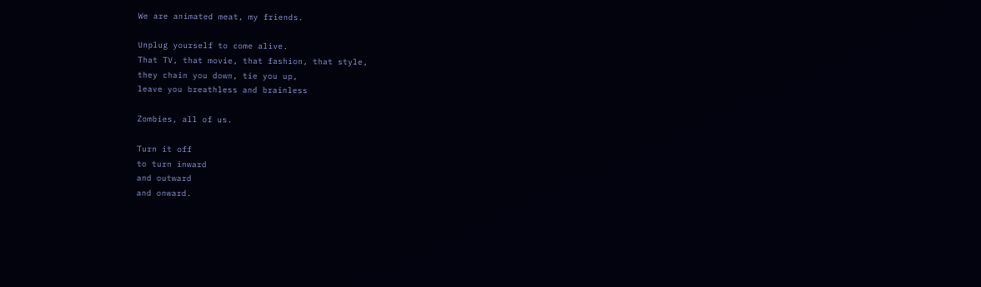We are animated meat, my friends.

Unplug yourself to come alive.
That TV, that movie, that fashion, that style,
they chain you down, tie you up,
leave you breathless and brainless

Zombies, all of us.

Turn it off
to turn inward
and outward
and onward.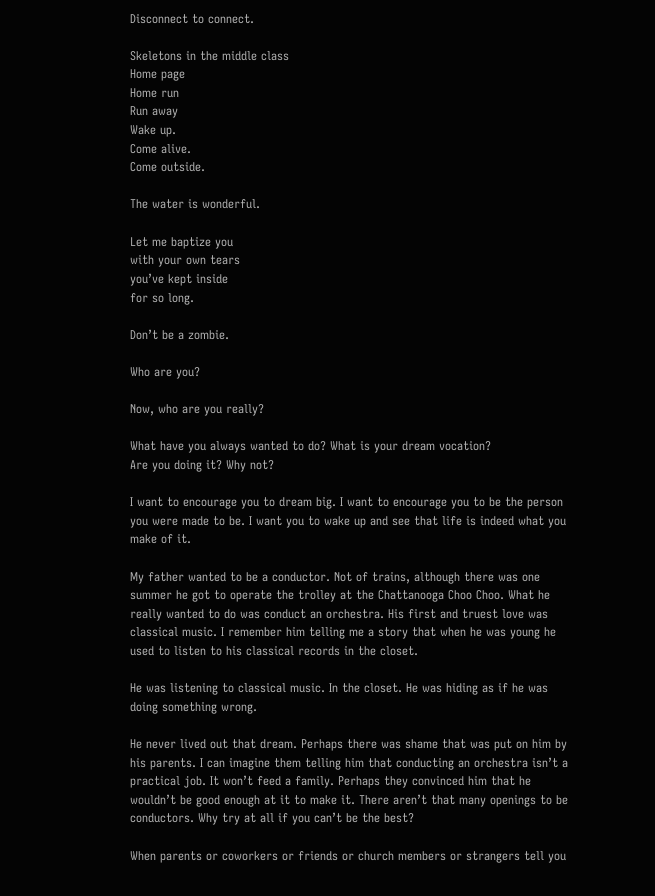Disconnect to connect.

Skeletons in the middle class
Home page
Home run
Run away
Wake up.
Come alive.
Come outside.

The water is wonderful.

Let me baptize you
with your own tears
you’ve kept inside
for so long.

Don’t be a zombie.

Who are you?

Now, who are you really?

What have you always wanted to do? What is your dream vocation?
Are you doing it? Why not?

I want to encourage you to dream big. I want to encourage you to be the person you were made to be. I want you to wake up and see that life is indeed what you make of it.

My father wanted to be a conductor. Not of trains, although there was one summer he got to operate the trolley at the Chattanooga Choo Choo. What he really wanted to do was conduct an orchestra. His first and truest love was classical music. I remember him telling me a story that when he was young he used to listen to his classical records in the closet.

He was listening to classical music. In the closet. He was hiding as if he was doing something wrong.

He never lived out that dream. Perhaps there was shame that was put on him by his parents. I can imagine them telling him that conducting an orchestra isn’t a practical job. It won’t feed a family. Perhaps they convinced him that he wouldn’t be good enough at it to make it. There aren’t that many openings to be conductors. Why try at all if you can’t be the best?

When parents or coworkers or friends or church members or strangers tell you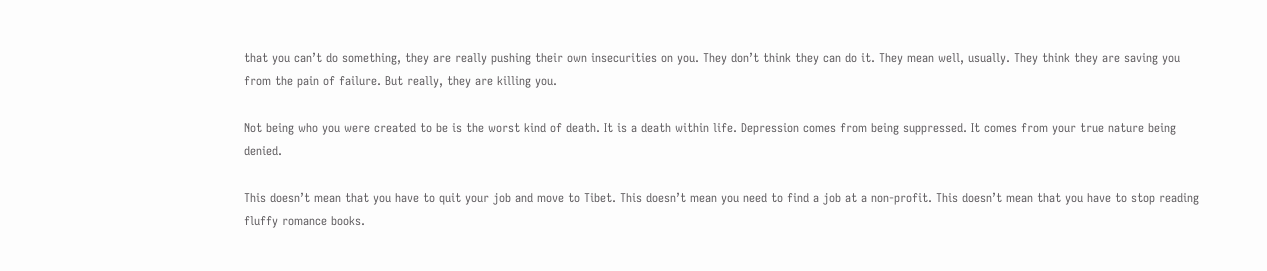that you can’t do something, they are really pushing their own insecurities on you. They don’t think they can do it. They mean well, usually. They think they are saving you from the pain of failure. But really, they are killing you.

Not being who you were created to be is the worst kind of death. It is a death within life. Depression comes from being suppressed. It comes from your true nature being denied.

This doesn’t mean that you have to quit your job and move to Tibet. This doesn’t mean you need to find a job at a non-profit. This doesn’t mean that you have to stop reading fluffy romance books.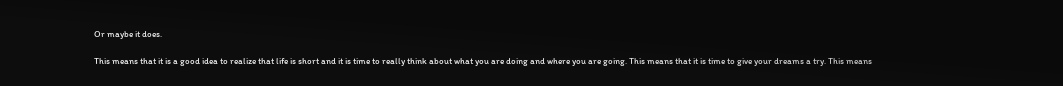Or maybe it does.

This means that it is a good idea to realize that life is short and it is time to really think about what you are doing and where you are going. This means that it is time to give your dreams a try. This means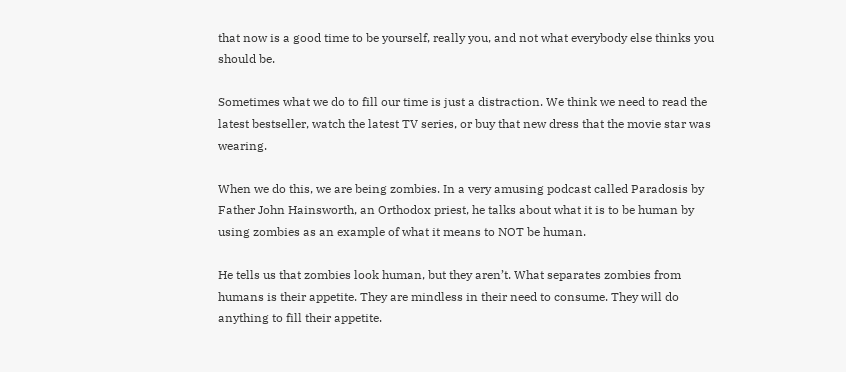that now is a good time to be yourself, really you, and not what everybody else thinks you should be.

Sometimes what we do to fill our time is just a distraction. We think we need to read the latest bestseller, watch the latest TV series, or buy that new dress that the movie star was wearing.

When we do this, we are being zombies. In a very amusing podcast called Paradosis by Father John Hainsworth, an Orthodox priest, he talks about what it is to be human by using zombies as an example of what it means to NOT be human.

He tells us that zombies look human, but they aren’t. What separates zombies from humans is their appetite. They are mindless in their need to consume. They will do anything to fill their appetite.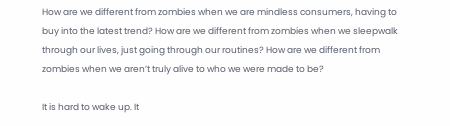How are we different from zombies when we are mindless consumers, having to buy into the latest trend? How are we different from zombies when we sleepwalk through our lives, just going through our routines? How are we different from zombies when we aren’t truly alive to who we were made to be?

It is hard to wake up. It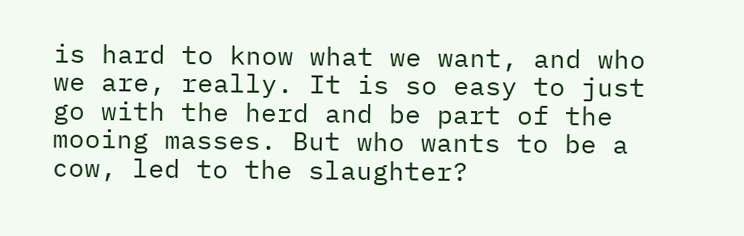is hard to know what we want, and who we are, really. It is so easy to just go with the herd and be part of the mooing masses. But who wants to be a cow, led to the slaughter?